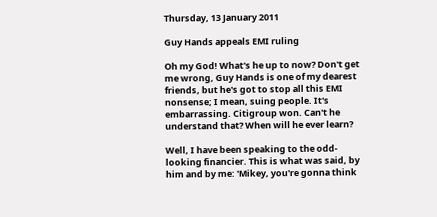Thursday, 13 January 2011

Guy Hands appeals EMI ruling

Oh my God! What's he up to now? Don't get me wrong, Guy Hands is one of my dearest friends, but he's got to stop all this EMI nonsense; I mean, suing people. It's embarrassing. Citigroup won. Can't he understand that? When will he ever learn?

Well, I have been speaking to the odd-looking financier. This is what was said, by him and by me: 'Mikey, you're gonna think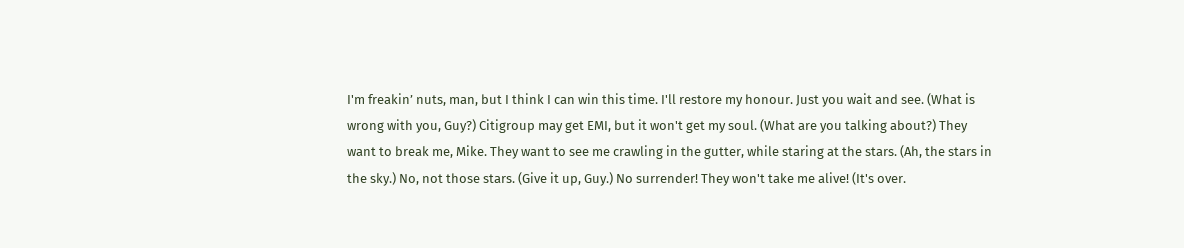I'm freakin’ nuts, man, but I think I can win this time. I'll restore my honour. Just you wait and see. (What is wrong with you, Guy?) Citigroup may get EMI, but it won't get my soul. (What are you talking about?) They want to break me, Mike. They want to see me crawling in the gutter, while staring at the stars. (Ah, the stars in the sky.) No, not those stars. (Give it up, Guy.) No surrender! They won't take me alive! (It's over.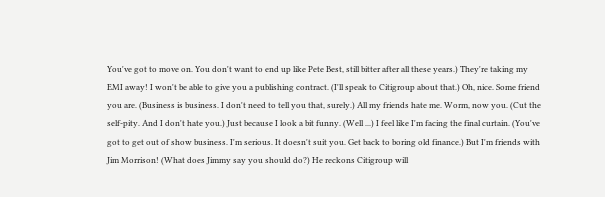You've got to move on. You don't want to end up like Pete Best, still bitter after all these years.) They're taking my EMI away! I won't be able to give you a publishing contract. (I'll speak to Citigroup about that.) Oh, nice. Some friend you are. (Business is business. I don't need to tell you that, surely.) All my friends hate me. Worm, now you. (Cut the self-pity. And I don't hate you.) Just because I look a bit funny. (Well ...) I feel like I'm facing the final curtain. (You've got to get out of show business. I'm serious. It doesn't suit you. Get back to boring old finance.) But I'm friends with Jim Morrison! (What does Jimmy say you should do?) He reckons Citigroup will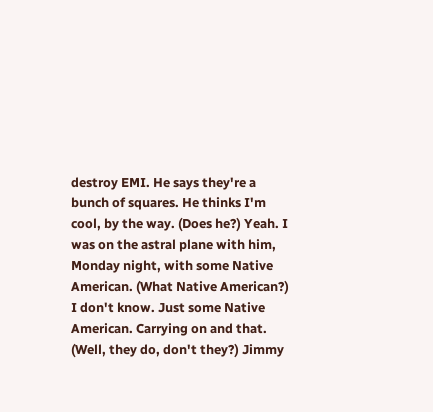destroy EMI. He says they're a bunch of squares. He thinks I'm cool, by the way. (Does he?) Yeah. I was on the astral plane with him, Monday night, with some Native American. (What Native American?) I don't know. Just some Native American. Carrying on and that. (Well, they do, don't they?) Jimmy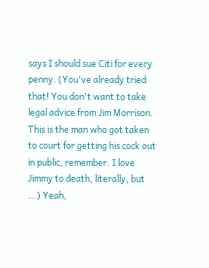says I should sue Citi for every penny. (You've already tried that! You don't want to take legal advice from Jim Morrison. This is the man who got taken to court for getting his cock out in public, remember. I love Jimmy to death, literally, but ...) Yeah,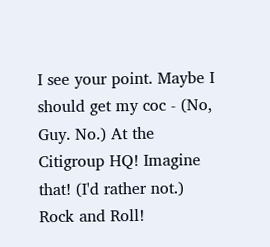I see your point. Maybe I should get my coc - (No, Guy. No.) At the Citigroup HQ! Imagine that! (I'd rather not.) Rock and Roll!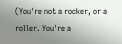(You're not a rocker, or a roller. You're a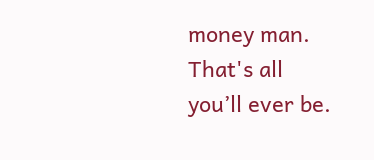money man. That's all you’ll ever be.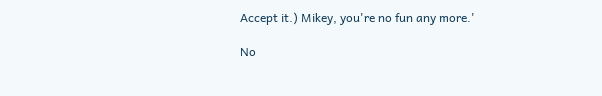Accept it.) Mikey, you're no fun any more.'

No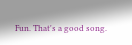Fun. That's a good song.